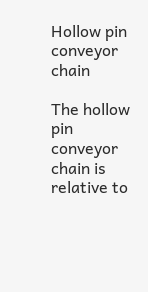Hollow pin conveyor chain

The hollow pin conveyor chain is relative to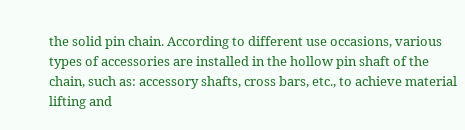the solid pin chain. According to different use occasions, various types of accessories are installed in the hollow pin shaft of the chain, such as: accessory shafts, cross bars, etc., to achieve material lifting and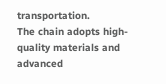transportation.
The chain adopts high-quality materials and advanced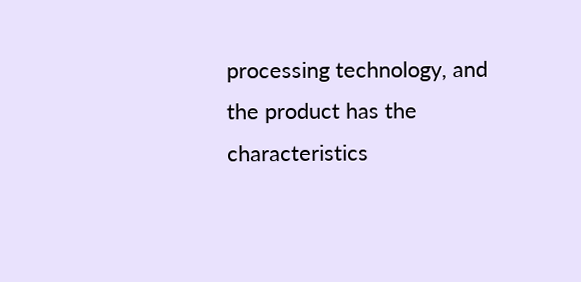processing technology, and the product has the characteristics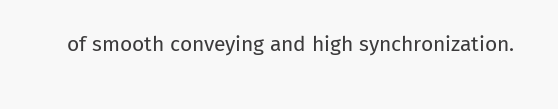of smooth conveying and high synchronization.